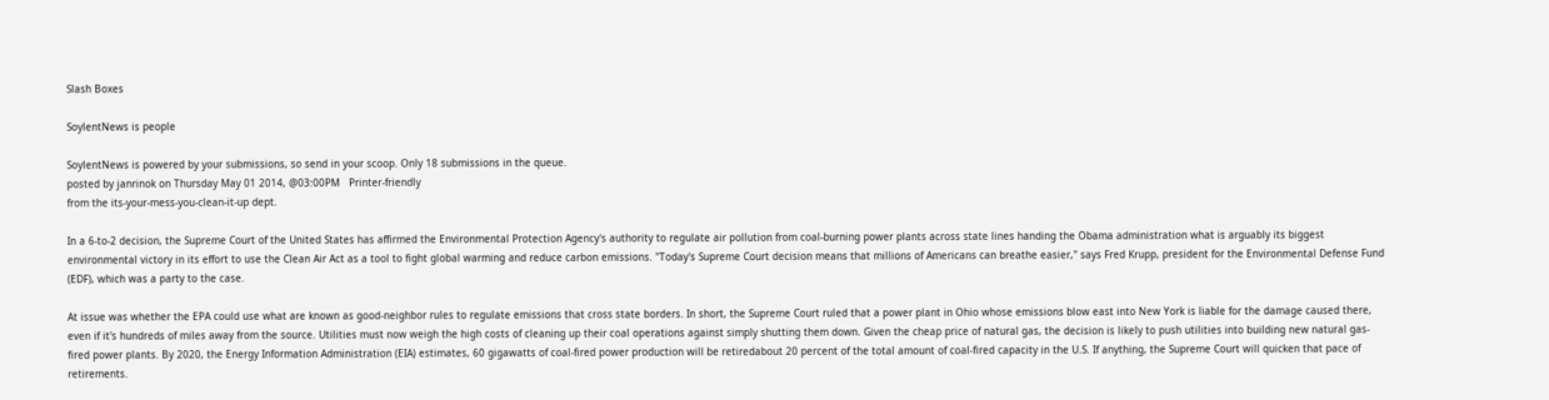Slash Boxes

SoylentNews is people

SoylentNews is powered by your submissions, so send in your scoop. Only 18 submissions in the queue.
posted by janrinok on Thursday May 01 2014, @03:00PM   Printer-friendly
from the its-your-mess-you-clean-it-up dept.

In a 6-to-2 decision, the Supreme Court of the United States has affirmed the Environmental Protection Agency's authority to regulate air pollution from coal-burning power plants across state lines handing the Obama administration what is arguably its biggest environmental victory in its effort to use the Clean Air Act as a tool to fight global warming and reduce carbon emissions. "Today's Supreme Court decision means that millions of Americans can breathe easier," says Fred Krupp, president for the Environmental Defense Fund (EDF), which was a party to the case.

At issue was whether the EPA could use what are known as good-neighbor rules to regulate emissions that cross state borders. In short, the Supreme Court ruled that a power plant in Ohio whose emissions blow east into New York is liable for the damage caused there, even if it's hundreds of miles away from the source. Utilities must now weigh the high costs of cleaning up their coal operations against simply shutting them down. Given the cheap price of natural gas, the decision is likely to push utilities into building new natural gas-fired power plants. By 2020, the Energy Information Administration (EIA) estimates, 60 gigawatts of coal-fired power production will be retiredabout 20 percent of the total amount of coal-fired capacity in the U.S. If anything, the Supreme Court will quicken that pace of retirements.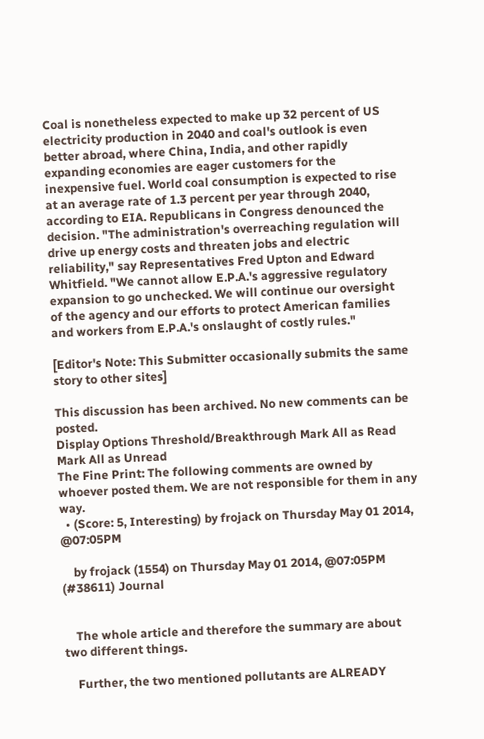Coal is nonetheless expected to make up 32 percent of US electricity production in 2040 and coal's outlook is even better abroad, where China, India, and other rapidly expanding economies are eager customers for the inexpensive fuel. World coal consumption is expected to rise at an average rate of 1.3 percent per year through 2040, according to EIA. Republicans in Congress denounced the decision. "The administration's overreaching regulation will drive up energy costs and threaten jobs and electric reliability," say Representatives Fred Upton and Edward Whitfield. "We cannot allow E.P.A.'s aggressive regulatory expansion to go unchecked. We will continue our oversight of the agency and our efforts to protect American families and workers from E.P.A.'s onslaught of costly rules."

[Editor's Note: This Submitter occasionally submits the same story to other sites]

This discussion has been archived. No new comments can be posted.
Display Options Threshold/Breakthrough Mark All as Read Mark All as Unread
The Fine Print: The following comments are owned by whoever posted them. We are not responsible for them in any way.
  • (Score: 5, Interesting) by frojack on Thursday May 01 2014, @07:05PM

    by frojack (1554) on Thursday May 01 2014, @07:05PM (#38611) Journal


    The whole article and therefore the summary are about two different things.

    Further, the two mentioned pollutants are ALREADY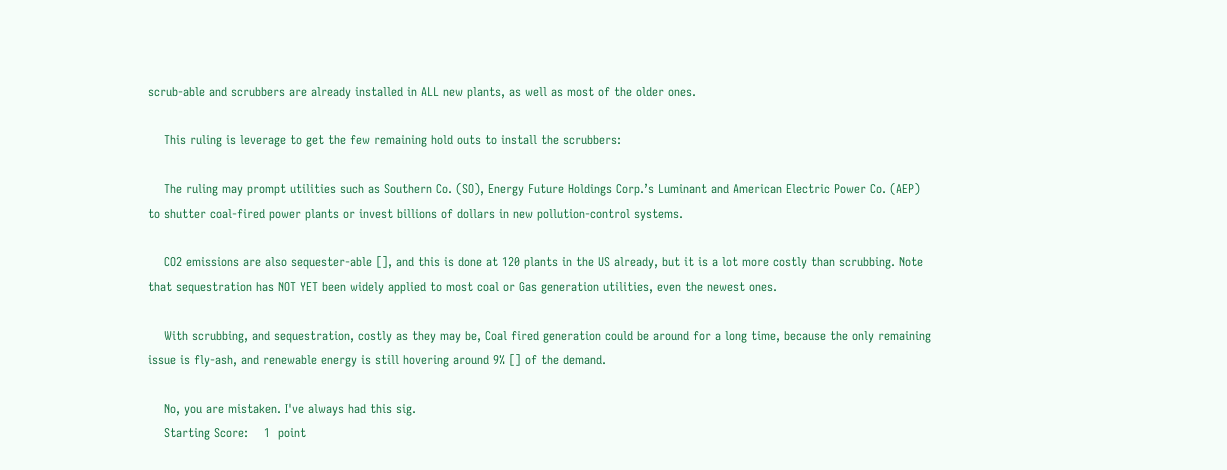scrub-able and scrubbers are already installed in ALL new plants, as well as most of the older ones.

    This ruling is leverage to get the few remaining hold outs to install the scrubbers:

    The ruling may prompt utilities such as Southern Co. (SO), Energy Future Holdings Corp.’s Luminant and American Electric Power Co. (AEP) to shutter coal-fired power plants or invest billions of dollars in new pollution-control systems.

    CO2 emissions are also sequester-able [], and this is done at 120 plants in the US already, but it is a lot more costly than scrubbing. Note that sequestration has NOT YET been widely applied to most coal or Gas generation utilities, even the newest ones.

    With scrubbing, and sequestration, costly as they may be, Coal fired generation could be around for a long time, because the only remaining issue is fly-ash, and renewable energy is still hovering around 9% [] of the demand.

    No, you are mistaken. I've always had this sig.
    Starting Score:    1  point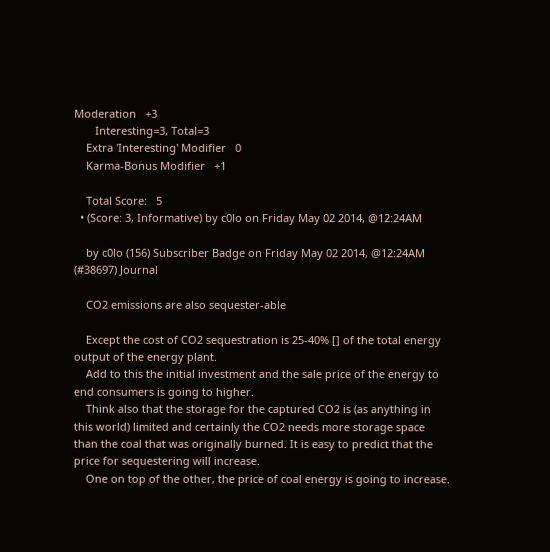Moderation   +3
       Interesting=3, Total=3
    Extra 'Interesting' Modifier   0
    Karma-Bonus Modifier   +1

    Total Score:   5
  • (Score: 3, Informative) by c0lo on Friday May 02 2014, @12:24AM

    by c0lo (156) Subscriber Badge on Friday May 02 2014, @12:24AM (#38697) Journal

    CO2 emissions are also sequester-able

    Except the cost of CO2 sequestration is 25-40% [] of the total energy output of the energy plant.
    Add to this the initial investment and the sale price of the energy to end consumers is going to higher.
    Think also that the storage for the captured CO2 is (as anything in this world) limited and certainly the CO2 needs more storage space than the coal that was originally burned. It is easy to predict that the price for sequestering will increase.
    One on top of the other, the price of coal energy is going to increase.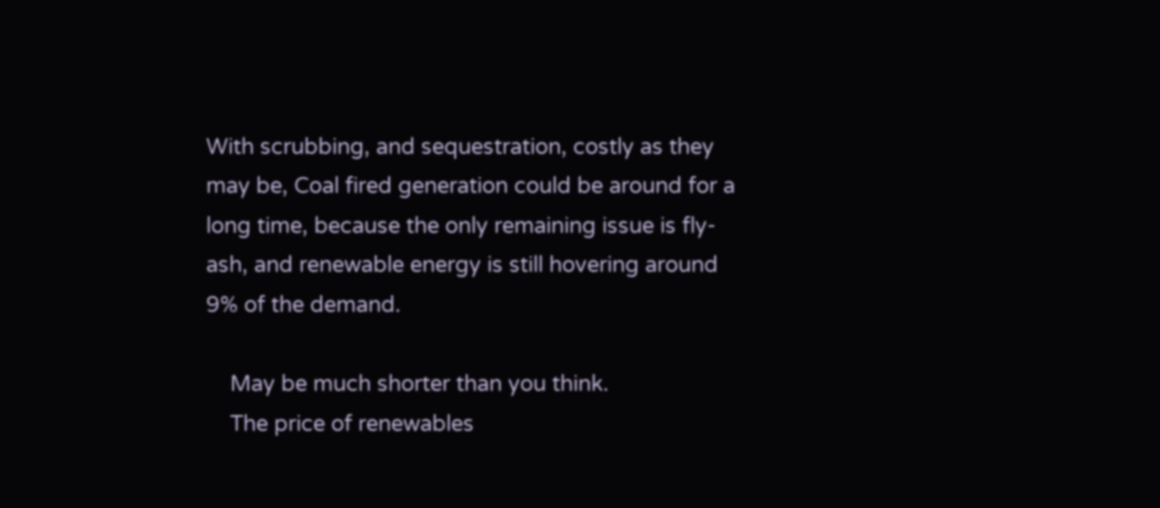With scrubbing, and sequestration, costly as they may be, Coal fired generation could be around for a long time, because the only remaining issue is fly-ash, and renewable energy is still hovering around 9% of the demand.

    May be much shorter than you think.
    The price of renewables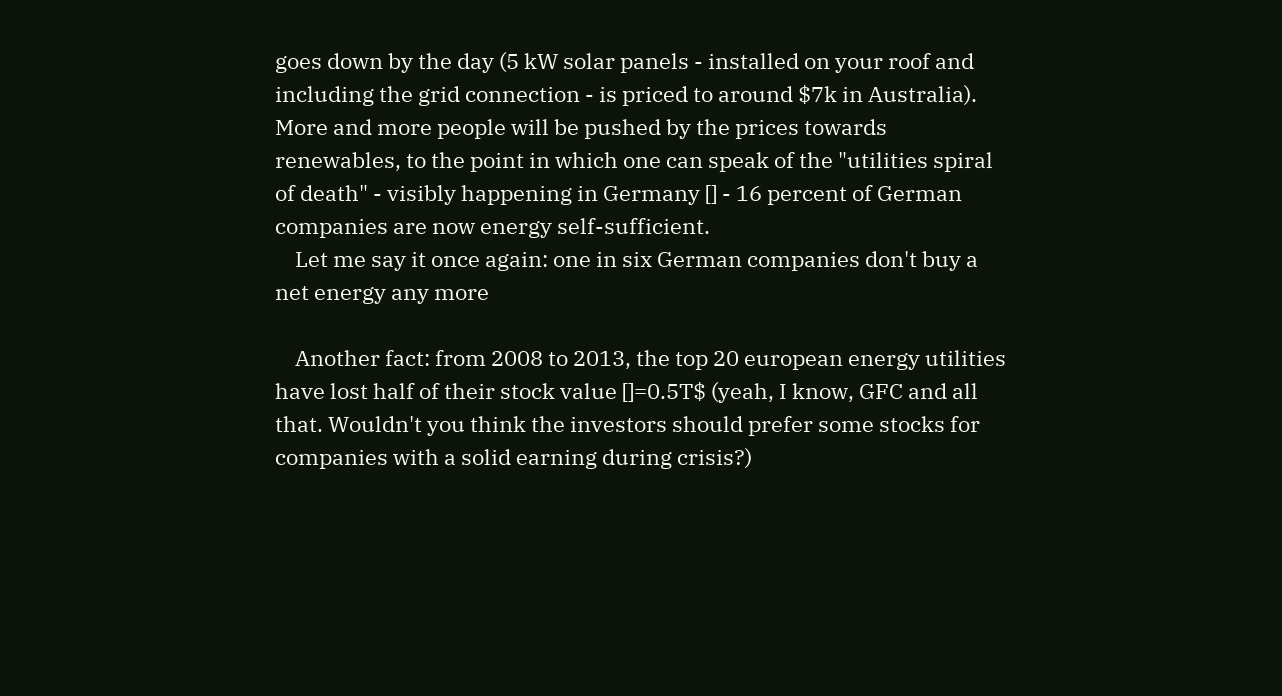goes down by the day (5 kW solar panels - installed on your roof and including the grid connection - is priced to around $7k in Australia). More and more people will be pushed by the prices towards renewables, to the point in which one can speak of the "utilities spiral of death" - visibly happening in Germany [] - 16 percent of German companies are now energy self-sufficient.
    Let me say it once again: one in six German companies don't buy a net energy any more

    Another fact: from 2008 to 2013, the top 20 european energy utilities have lost half of their stock value []=0.5T$ (yeah, I know, GFC and all that. Wouldn't you think the investors should prefer some stocks for companies with a solid earning during crisis?)